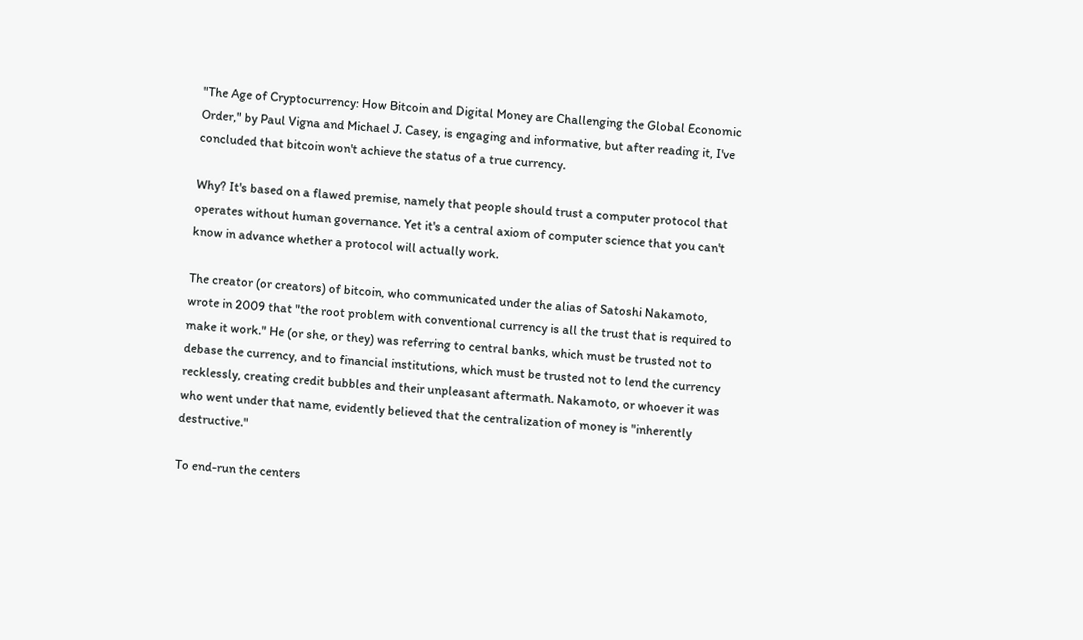"The Age of Cryptocurrency: How Bitcoin and Digital Money are Challenging the Global Economic Order," by Paul Vigna and Michael J. Casey, is engaging and informative, but after reading it, I've concluded that bitcoin won't achieve the status of a true currency.

Why? It's based on a flawed premise, namely that people should trust a computer protocol that operates without human governance. Yet it's a central axiom of computer science that you can't know in advance whether a protocol will actually work.

The creator (or creators) of bitcoin, who communicated under the alias of Satoshi Nakamoto, wrote in 2009 that "the root problem with conventional currency is all the trust that is required to make it work." He (or she, or they) was referring to central banks, which must be trusted not to debase the currency, and to financial institutions, which must be trusted not to lend the currency recklessly, creating credit bubbles and their unpleasant aftermath. Nakamoto, or whoever it was who went under that name, evidently believed that the centralization of money is "inherently destructive."

To end-run the centers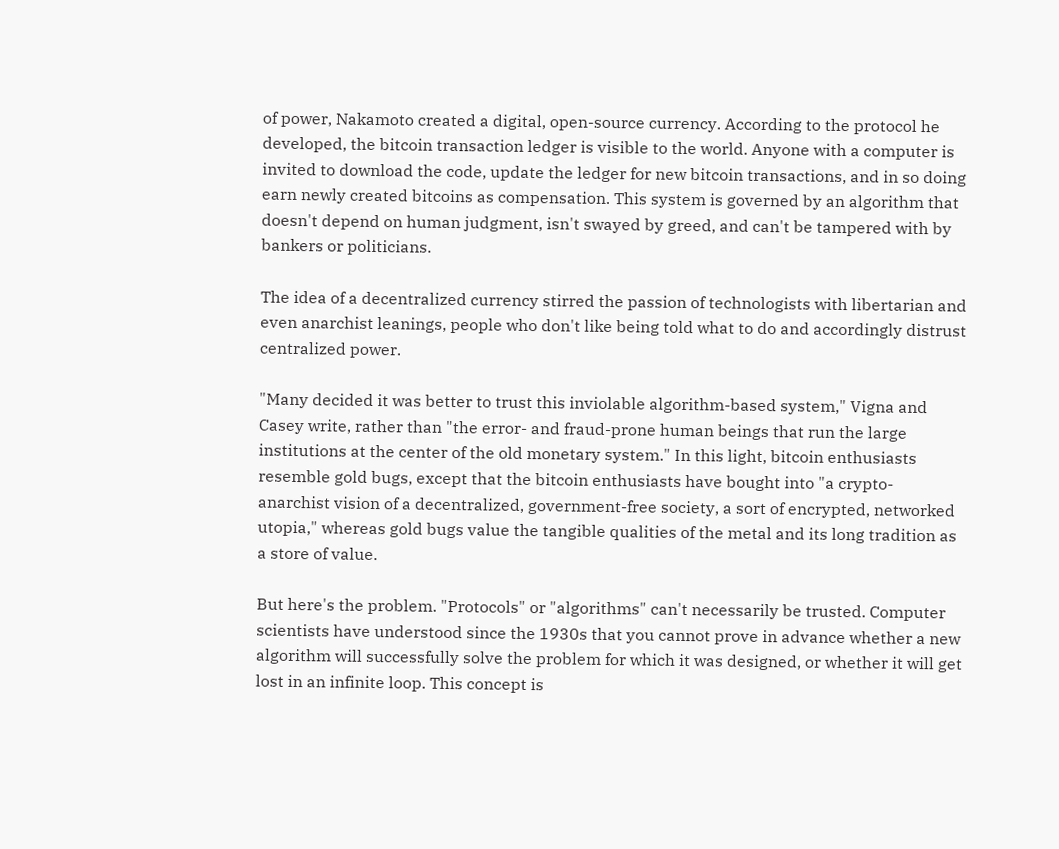of power, Nakamoto created a digital, open-source currency. According to the protocol he developed, the bitcoin transaction ledger is visible to the world. Anyone with a computer is invited to download the code, update the ledger for new bitcoin transactions, and in so doing earn newly created bitcoins as compensation. This system is governed by an algorithm that doesn't depend on human judgment, isn't swayed by greed, and can't be tampered with by bankers or politicians.

The idea of a decentralized currency stirred the passion of technologists with libertarian and even anarchist leanings, people who don't like being told what to do and accordingly distrust centralized power.

"Many decided it was better to trust this inviolable algorithm-based system," Vigna and Casey write, rather than "the error- and fraud-prone human beings that run the large institutions at the center of the old monetary system." In this light, bitcoin enthusiasts resemble gold bugs, except that the bitcoin enthusiasts have bought into "a crypto-anarchist vision of a decentralized, government-free society, a sort of encrypted, networked utopia," whereas gold bugs value the tangible qualities of the metal and its long tradition as a store of value.

But here's the problem. "Protocols" or "algorithms" can't necessarily be trusted. Computer scientists have understood since the 1930s that you cannot prove in advance whether a new algorithm will successfully solve the problem for which it was designed, or whether it will get lost in an infinite loop. This concept is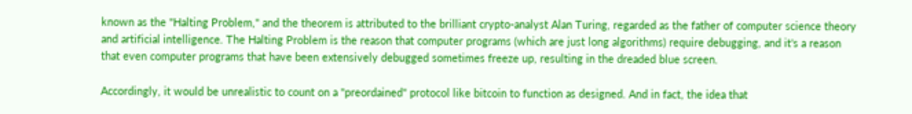known as the "Halting Problem," and the theorem is attributed to the brilliant crypto-analyst Alan Turing, regarded as the father of computer science theory and artificial intelligence. The Halting Problem is the reason that computer programs (which are just long algorithms) require debugging, and it's a reason that even computer programs that have been extensively debugged sometimes freeze up, resulting in the dreaded blue screen.

Accordingly, it would be unrealistic to count on a "preordained" protocol like bitcoin to function as designed. And in fact, the idea that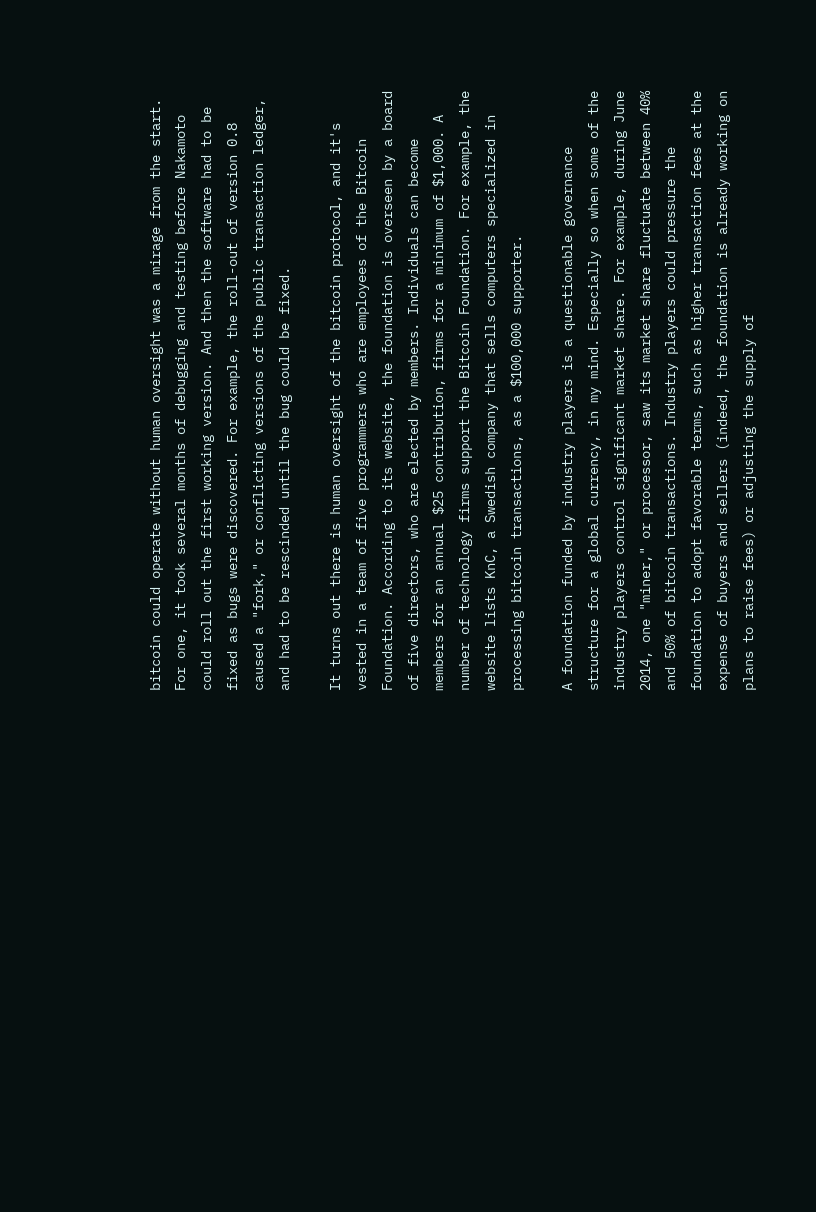bitcoin could operate without human oversight was a mirage from the start. For one, it took several months of debugging and testing before Nakamoto could roll out the first working version. And then the software had to be fixed as bugs were discovered. For example, the roll-out of version 0.8 caused a "fork," or conflicting versions of the public transaction ledger, and had to be rescinded until the bug could be fixed.

It turns out there is human oversight of the bitcoin protocol, and it's vested in a team of five programmers who are employees of the Bitcoin Foundation. According to its website, the foundation is overseen by a board of five directors, who are elected by members. Individuals can become members for an annual $25 contribution, firms for a minimum of $1,000. A number of technology firms support the Bitcoin Foundation. For example, the website lists KnC, a Swedish company that sells computers specialized in processing bitcoin transactions, as a $100,000 supporter.

A foundation funded by industry players is a questionable governance structure for a global currency, in my mind. Especially so when some of the industry players control significant market share. For example, during June 2014, one "miner," or processor, saw its market share fluctuate between 40% and 50% of bitcoin transactions. Industry players could pressure the foundation to adopt favorable terms, such as higher transaction fees at the expense of buyers and sellers (indeed, the foundation is already working on plans to raise fees) or adjusting the supply of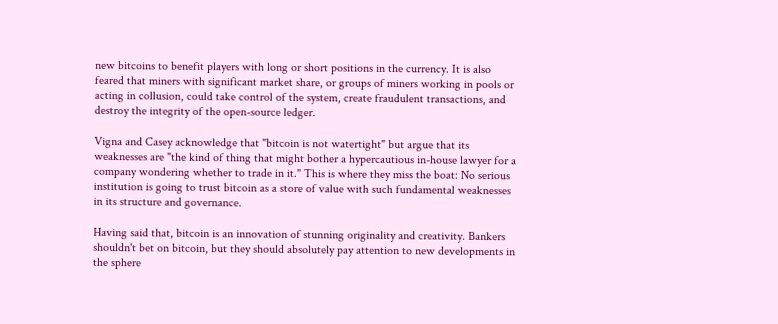new bitcoins to benefit players with long or short positions in the currency. It is also feared that miners with significant market share, or groups of miners working in pools or acting in collusion, could take control of the system, create fraudulent transactions, and destroy the integrity of the open-source ledger.

Vigna and Casey acknowledge that "bitcoin is not watertight" but argue that its weaknesses are "the kind of thing that might bother a hypercautious in-house lawyer for a company wondering whether to trade in it." This is where they miss the boat: No serious institution is going to trust bitcoin as a store of value with such fundamental weaknesses in its structure and governance.

Having said that, bitcoin is an innovation of stunning originality and creativity. Bankers shouldn't bet on bitcoin, but they should absolutely pay attention to new developments in the sphere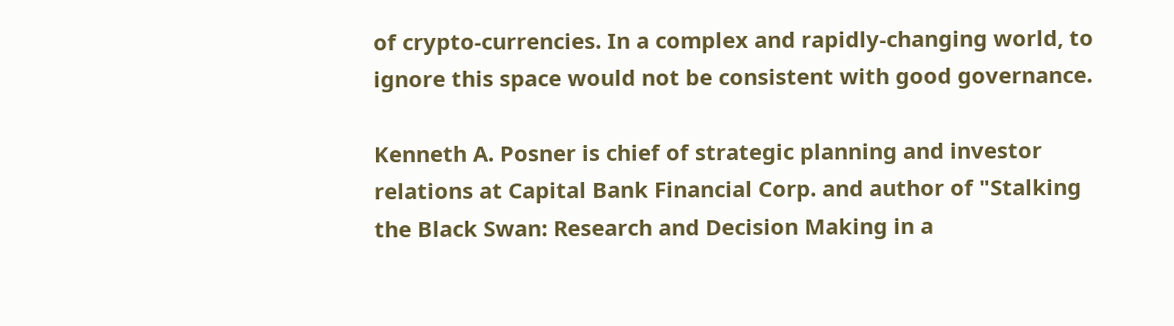of crypto-currencies. In a complex and rapidly-changing world, to ignore this space would not be consistent with good governance.

Kenneth A. Posner is chief of strategic planning and investor relations at Capital Bank Financial Corp. and author of "Stalking the Black Swan: Research and Decision Making in a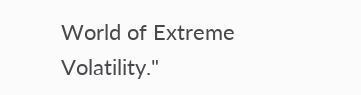World of Extreme Volatility."